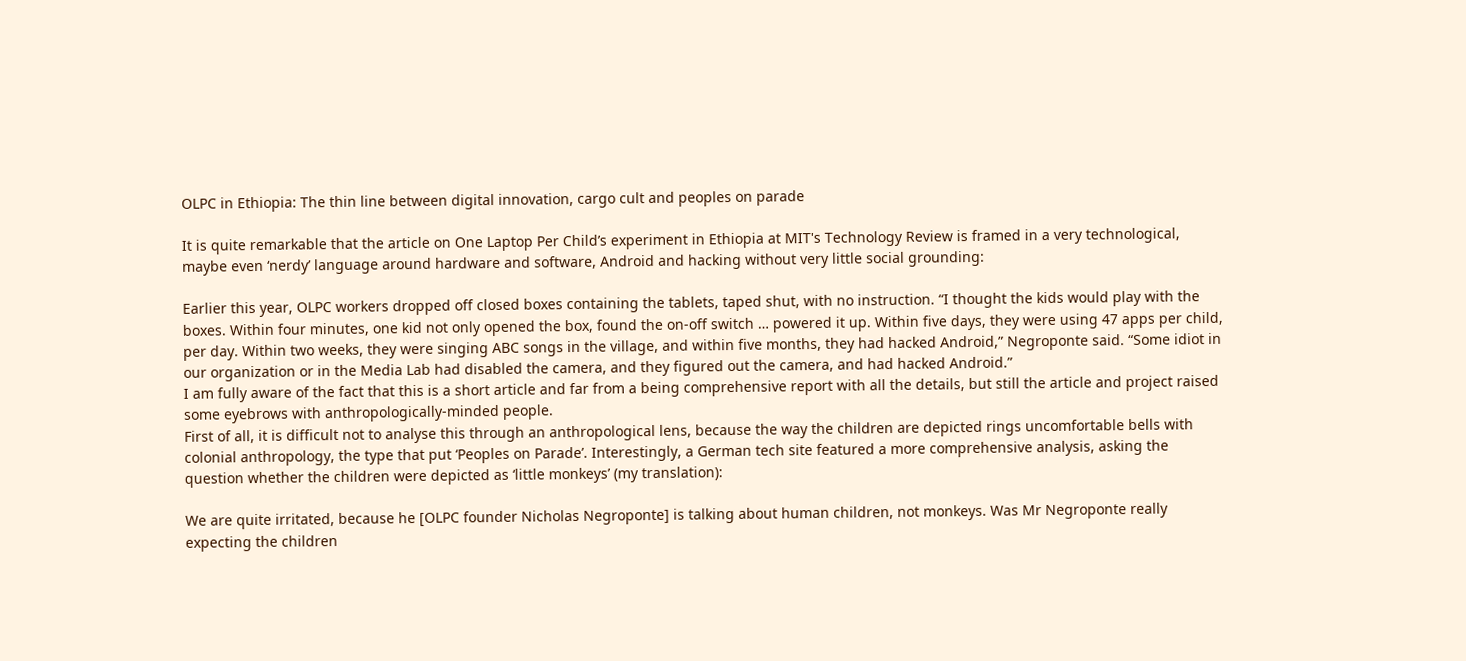OLPC in Ethiopia: The thin line between digital innovation, cargo cult and peoples on parade

It is quite remarkable that the article on One Laptop Per Child’s experiment in Ethiopia at MIT's Technology Review is framed in a very technological, maybe even ‘nerdy’ language around hardware and software, Android and hacking without very little social grounding:

Earlier this year, OLPC workers dropped off closed boxes containing the tablets, taped shut, with no instruction. “I thought the kids would play with the boxes. Within four minutes, one kid not only opened the box, found the on-off switch … powered it up. Within five days, they were using 47 apps per child, per day. Within two weeks, they were singing ABC songs in the village, and within five months, they had hacked Android,” Negroponte said. “Some idiot in our organization or in the Media Lab had disabled the camera, and they figured out the camera, and had hacked Android.”
I am fully aware of the fact that this is a short article and far from a being comprehensive report with all the details, but still the article and project raised some eyebrows with anthropologically-minded people.
First of all, it is difficult not to analyse this through an anthropological lens, because the way the children are depicted rings uncomfortable bells with colonial anthropology, the type that put ‘Peoples on Parade’. Interestingly, a German tech site featured a more comprehensive analysis, asking the question whether the children were depicted as ‘little monkeys’ (my translation):

We are quite irritated, because he [OLPC founder Nicholas Negroponte] is talking about human children, not monkeys. Was Mr Negroponte really expecting the children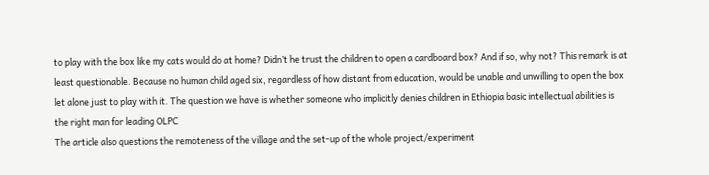to play with the box like my cats would do at home? Didn’t he trust the children to open a cardboard box? And if so, why not? This remark is at least questionable. Because no human child aged six, regardless of how distant from education, would be unable and unwilling to open the box let alone just to play with it. The question we have is whether someone who implicitly denies children in Ethiopia basic intellectual abilities is the right man for leading OLPC
The article also questions the remoteness of the village and the set-up of the whole project/experiment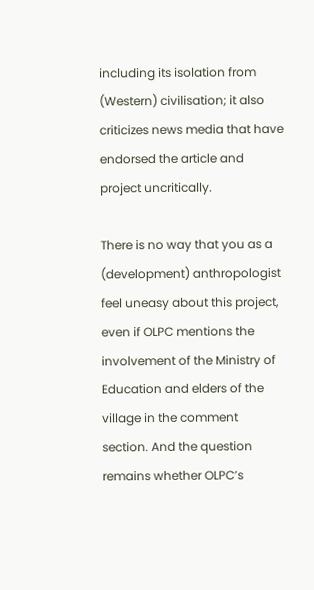including its isolation from (Western) civilisation; it also criticizes news media that have endorsed the article and project uncritically.

There is no way that you as a (development) anthropologist feel uneasy about this project, even if OLPC mentions the involvement of the Ministry of Education and elders of the village in the comment section. And the question remains whether OLPC’s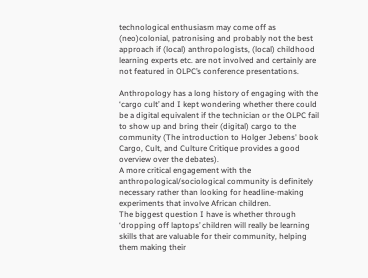technological enthusiasm may come off as (neo)colonial, patronising and probably not the best approach if (local) anthropologists, (local) childhood learning experts etc. are not involved and certainly are not featured in OLPC’s conference presentations.

Anthropology has a long history of engaging with the ‘cargo cult’ and I kept wondering whether there could be a digital equivalent if the technician or the OLPC fail to show up and bring their (digital) cargo to the community (The introduction to Holger Jebens' book Cargo, Cult, and Culture Critique provides a good overview over the debates).
A more critical engagement with the anthropological/sociological community is definitely necessary rather than looking for headline-making experiments that involve African children.
The biggest question I have is whether through ‘dropping off laptops’ children will really be learning skills that are valuable for their community, helping them making their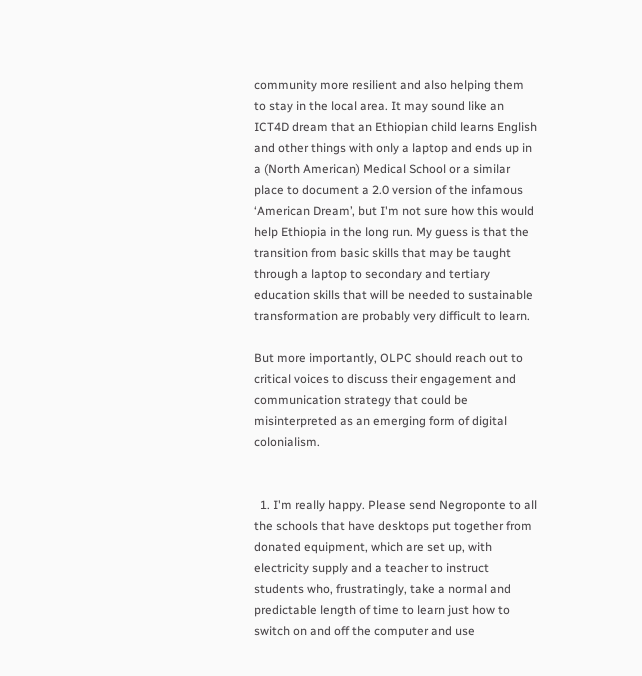community more resilient and also helping them to stay in the local area. It may sound like an ICT4D dream that an Ethiopian child learns English and other things with only a laptop and ends up in a (North American) Medical School or a similar place to document a 2.0 version of the infamous ‘American Dream’, but I'm not sure how this would help Ethiopia in the long run. My guess is that the transition from basic skills that may be taught through a laptop to secondary and tertiary education skills that will be needed to sustainable transformation are probably very difficult to learn.

But more importantly, OLPC should reach out to critical voices to discuss their engagement and communication strategy that could be misinterpreted as an emerging form of digital colonialism.


  1. I'm really happy. Please send Negroponte to all the schools that have desktops put together from donated equipment, which are set up, with electricity supply and a teacher to instruct students who, frustratingly, take a normal and predictable length of time to learn just how to switch on and off the computer and use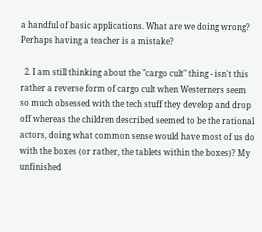a handful of basic applications. What are we doing wrong? Perhaps having a teacher is a mistake?

  2. I am still thinking about the "cargo cult" thing - isn't this rather a reverse form of cargo cult when Westerners seem so much obsessed with the tech stuff they develop and drop off whereas the children described seemed to be the rational actors, doing what common sense would have most of us do with the boxes (or rather, the tablets within the boxes)? My unfinished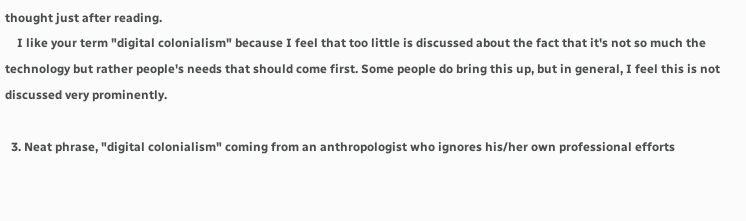thought just after reading.
    I like your term "digital colonialism" because I feel that too little is discussed about the fact that it's not so much the technology but rather people's needs that should come first. Some people do bring this up, but in general, I feel this is not discussed very prominently.

  3. Neat phrase, "digital colonialism" coming from an anthropologist who ignores his/her own professional efforts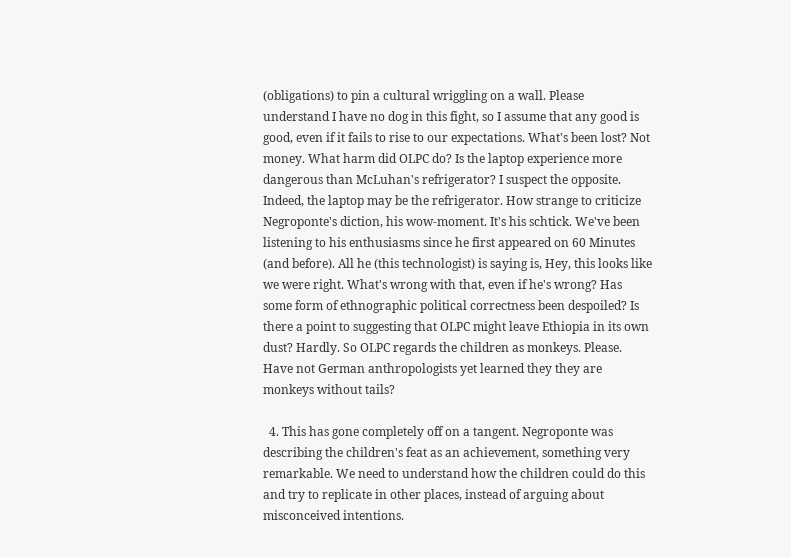(obligations) to pin a cultural wriggling on a wall. Please understand I have no dog in this fight, so I assume that any good is good, even if it fails to rise to our expectations. What's been lost? Not money. What harm did OLPC do? Is the laptop experience more dangerous than McLuhan's refrigerator? I suspect the opposite. Indeed, the laptop may be the refrigerator. How strange to criticize Negroponte's diction, his wow-moment. It's his schtick. We've been listening to his enthusiasms since he first appeared on 60 Minutes (and before). All he (this technologist) is saying is, Hey, this looks like we were right. What's wrong with that, even if he's wrong? Has some form of ethnographic political correctness been despoiled? Is there a point to suggesting that OLPC might leave Ethiopia in its own dust? Hardly. So OLPC regards the children as monkeys. Please. Have not German anthropologists yet learned they they are monkeys without tails?

  4. This has gone completely off on a tangent. Negroponte was describing the children's feat as an achievement, something very remarkable. We need to understand how the children could do this and try to replicate in other places, instead of arguing about misconceived intentions.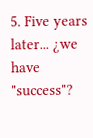5. Five years later... ¿we have "success"?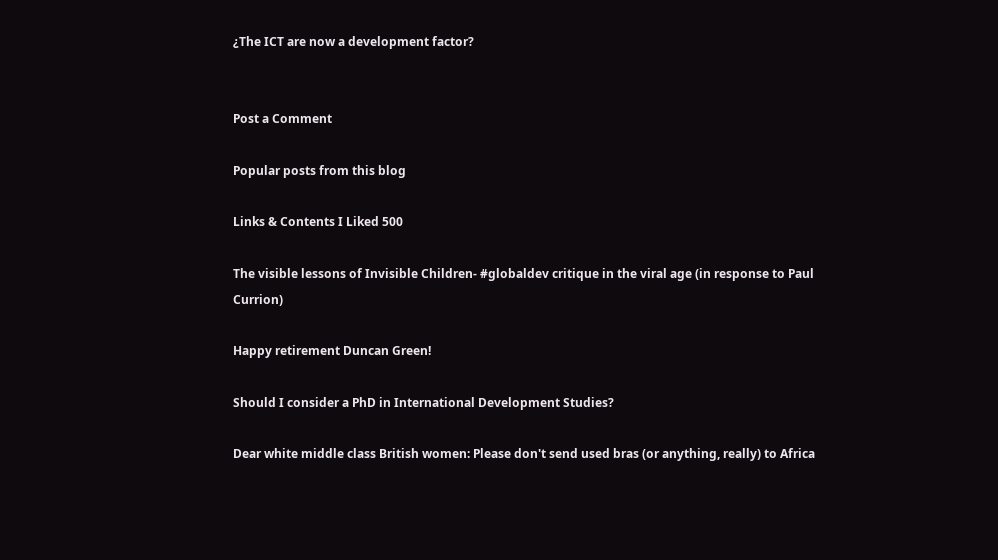¿The ICT are now a development factor?


Post a Comment

Popular posts from this blog

Links & Contents I Liked 500

The visible lessons of Invisible Children- #globaldev critique in the viral age (in response to Paul Currion)

Happy retirement Duncan Green!

Should I consider a PhD in International Development Studies?

Dear white middle class British women: Please don't send used bras (or anything, really) to Africa